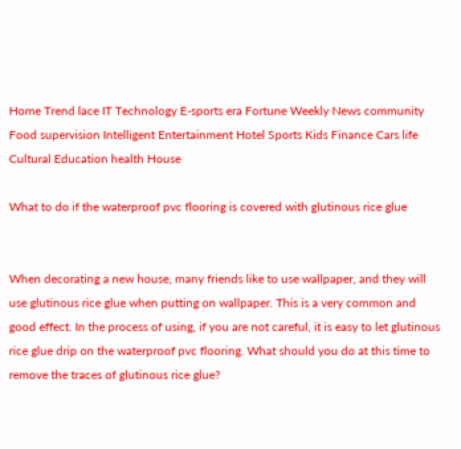Home Trend lace IT Technology E-sports era Fortune Weekly News community Food supervision Intelligent Entertainment Hotel Sports Kids Finance Cars life Cultural Education health House

What to do if the waterproof pvc flooring is covered with glutinous rice glue


When decorating a new house, many friends like to use wallpaper, and they will use glutinous rice glue when putting on wallpaper. This is a very common and good effect. In the process of using, if you are not careful, it is easy to let glutinous rice glue drip on the waterproof pvc flooring. What should you do at this time to remove the traces of glutinous rice glue?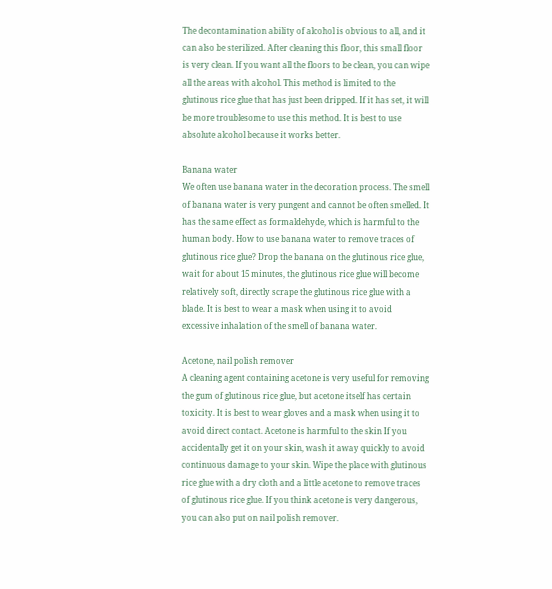The decontamination ability of alcohol is obvious to all, and it can also be sterilized. After cleaning this floor, this small floor is very clean. If you want all the floors to be clean, you can wipe all the areas with alcohol. This method is limited to the glutinous rice glue that has just been dripped. If it has set, it will be more troublesome to use this method. It is best to use absolute alcohol because it works better.

Banana water
We often use banana water in the decoration process. The smell of banana water is very pungent and cannot be often smelled. It has the same effect as formaldehyde, which is harmful to the human body. How to use banana water to remove traces of glutinous rice glue? Drop the banana on the glutinous rice glue, wait for about 15 minutes, the glutinous rice glue will become relatively soft, directly scrape the glutinous rice glue with a blade. It is best to wear a mask when using it to avoid excessive inhalation of the smell of banana water.

Acetone, nail polish remover
A cleaning agent containing acetone is very useful for removing the gum of glutinous rice glue, but acetone itself has certain toxicity. It is best to wear gloves and a mask when using it to avoid direct contact. Acetone is harmful to the skin If you accidentally get it on your skin, wash it away quickly to avoid continuous damage to your skin. Wipe the place with glutinous rice glue with a dry cloth and a little acetone to remove traces of glutinous rice glue. If you think acetone is very dangerous, you can also put on nail polish remover.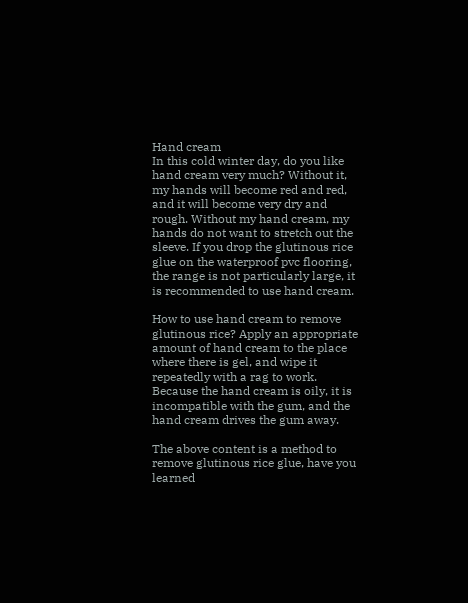Hand cream
In this cold winter day, do you like hand cream very much? Without it, my hands will become red and red, and it will become very dry and rough. Without my hand cream, my hands do not want to stretch out the sleeve. If you drop the glutinous rice glue on the waterproof pvc flooring, the range is not particularly large, it is recommended to use hand cream.

How to use hand cream to remove glutinous rice? Apply an appropriate amount of hand cream to the place where there is gel, and wipe it repeatedly with a rag to work. Because the hand cream is oily, it is incompatible with the gum, and the hand cream drives the gum away.

The above content is a method to remove glutinous rice glue, have you learned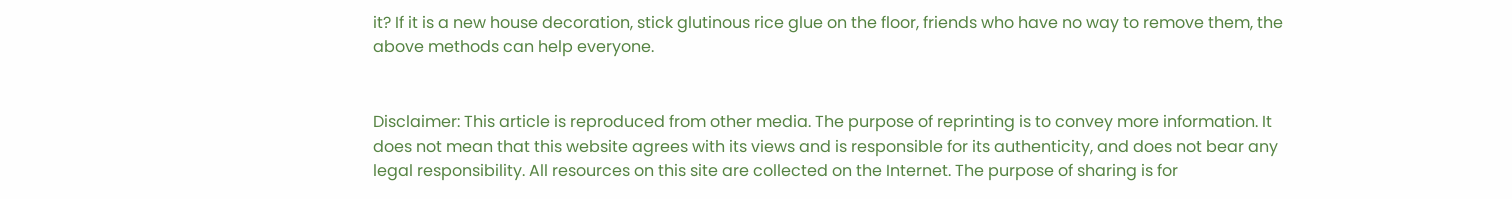it? If it is a new house decoration, stick glutinous rice glue on the floor, friends who have no way to remove them, the above methods can help everyone.


Disclaimer: This article is reproduced from other media. The purpose of reprinting is to convey more information. It does not mean that this website agrees with its views and is responsible for its authenticity, and does not bear any legal responsibility. All resources on this site are collected on the Internet. The purpose of sharing is for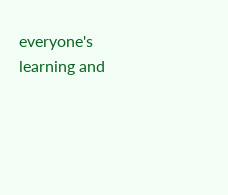everyone's learning and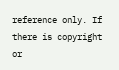reference only. If there is copyright or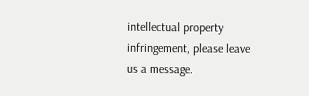intellectual property infringement, please leave us a message.